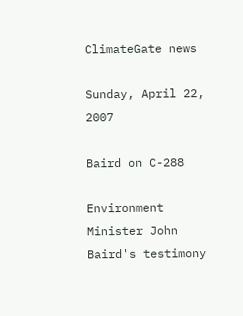ClimateGate news

Sunday, April 22, 2007

Baird on C-288

Environment Minister John Baird's testimony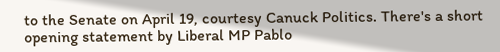to the Senate on April 19, courtesy Canuck Politics. There's a short opening statement by Liberal MP Pablo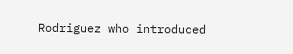Rodriguez who introduced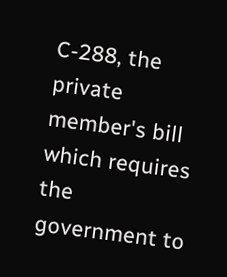C-288, the private member's bill which requires the government to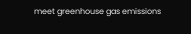meet greenhouse gas emissions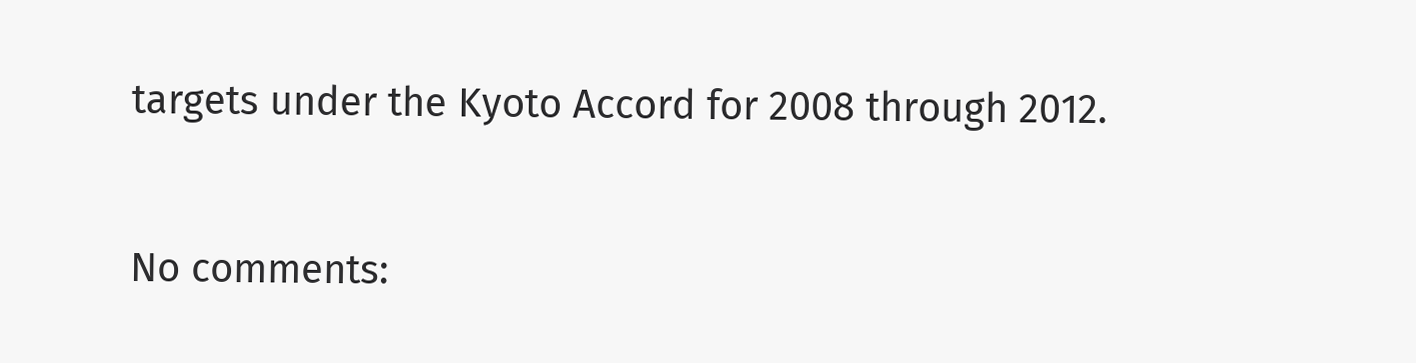targets under the Kyoto Accord for 2008 through 2012.


No comments: